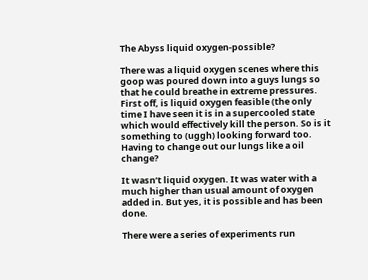The Abyss liquid oxygen-possible?

There was a liquid oxygen scenes where this goop was poured down into a guys lungs so that he could breathe in extreme pressures. First off, is liquid oxygen feasible (the only time I have seen it is in a supercooled state which would effectively kill the person. So is it something to (uggh) looking forward too. Having to change out our lungs like a oil change?

It wasn’t liquid oxygen. It was water with a much higher than usual amount of oxygen added in. But yes, it is possible and has been done.

There were a series of experiments run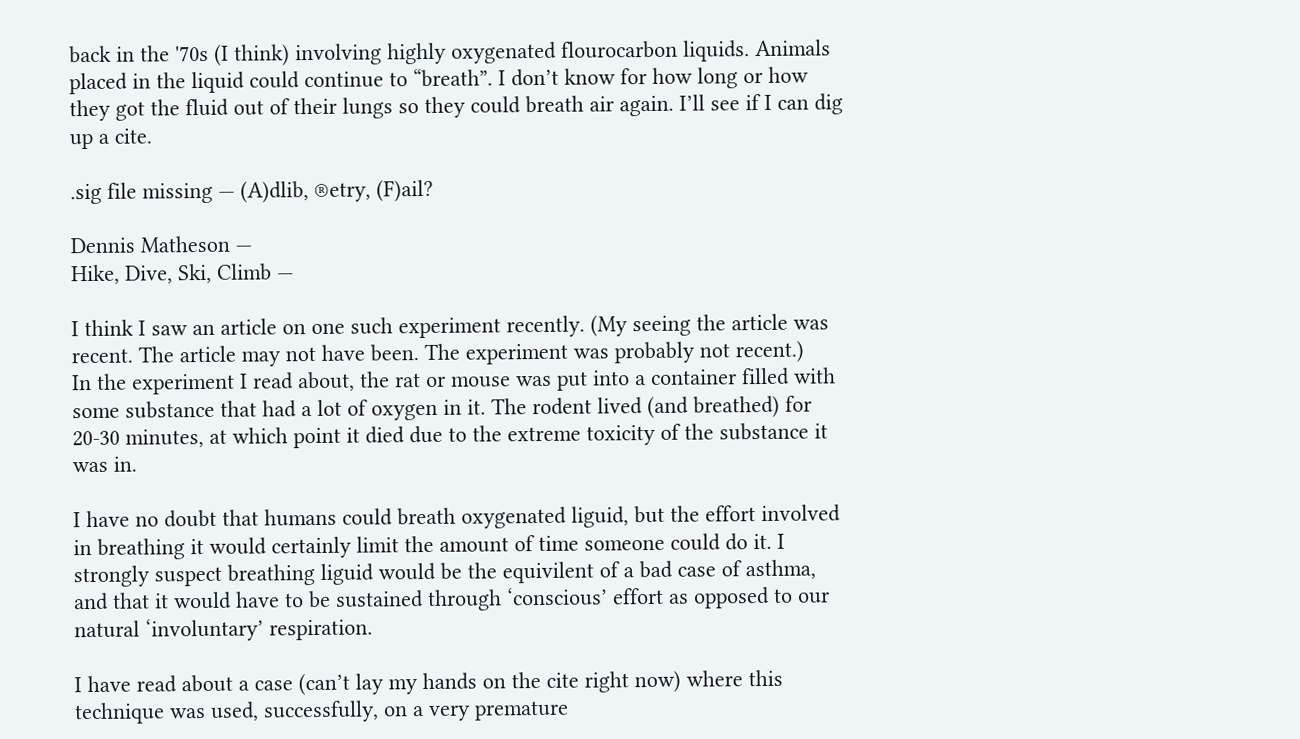back in the '70s (I think) involving highly oxygenated flourocarbon liquids. Animals placed in the liquid could continue to “breath”. I don’t know for how long or how they got the fluid out of their lungs so they could breath air again. I’ll see if I can dig up a cite.

.sig file missing — (A)dlib, ®etry, (F)ail?

Dennis Matheson —
Hike, Dive, Ski, Climb —

I think I saw an article on one such experiment recently. (My seeing the article was recent. The article may not have been. The experiment was probably not recent.)
In the experiment I read about, the rat or mouse was put into a container filled with some substance that had a lot of oxygen in it. The rodent lived (and breathed) for 20-30 minutes, at which point it died due to the extreme toxicity of the substance it was in.

I have no doubt that humans could breath oxygenated liguid, but the effort involved in breathing it would certainly limit the amount of time someone could do it. I strongly suspect breathing liguid would be the equivilent of a bad case of asthma, and that it would have to be sustained through ‘conscious’ effort as opposed to our natural ‘involuntary’ respiration.

I have read about a case (can’t lay my hands on the cite right now) where this technique was used, successfully, on a very premature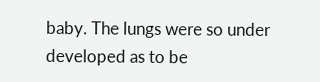baby. The lungs were so under developed as to be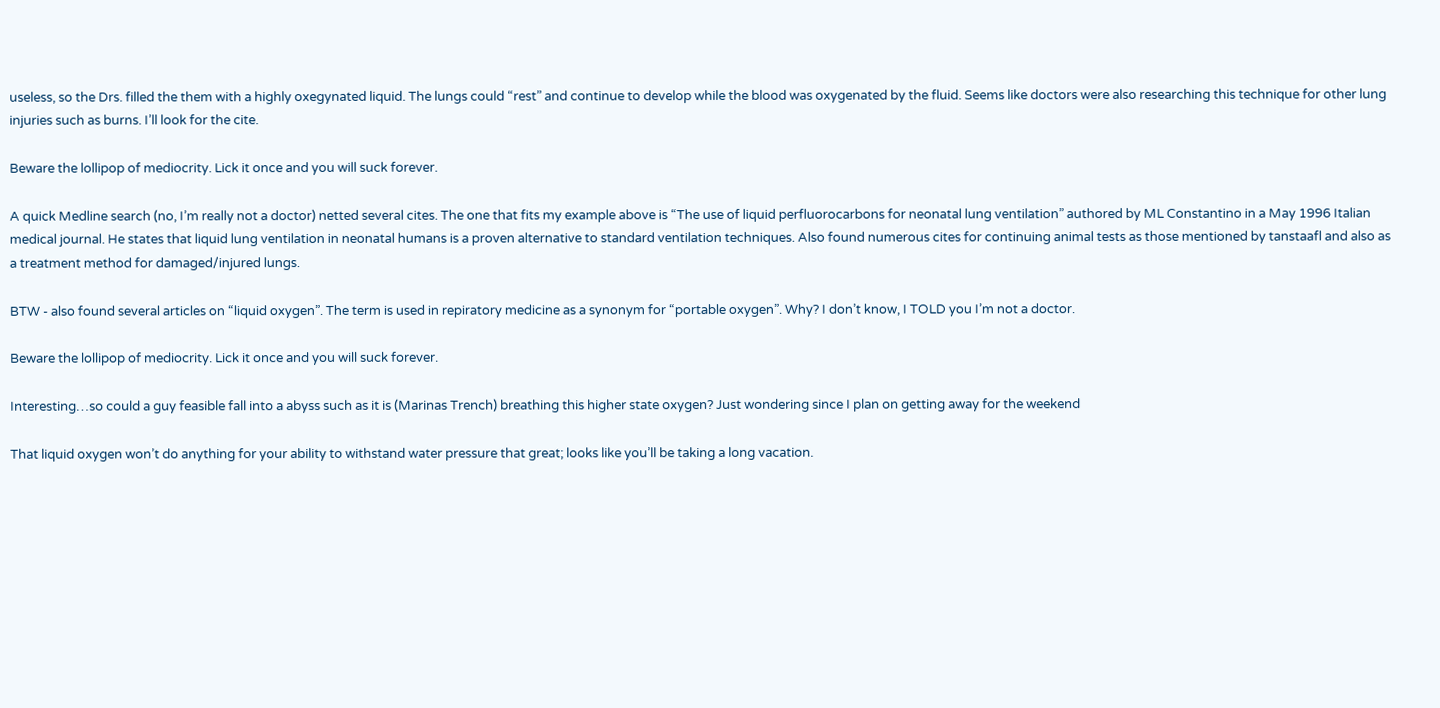useless, so the Drs. filled the them with a highly oxegynated liquid. The lungs could “rest” and continue to develop while the blood was oxygenated by the fluid. Seems like doctors were also researching this technique for other lung injuries such as burns. I’ll look for the cite.

Beware the lollipop of mediocrity. Lick it once and you will suck forever.

A quick Medline search (no, I’m really not a doctor) netted several cites. The one that fits my example above is “The use of liquid perfluorocarbons for neonatal lung ventilation” authored by ML Constantino in a May 1996 Italian medical journal. He states that liquid lung ventilation in neonatal humans is a proven alternative to standard ventilation techniques. Also found numerous cites for continuing animal tests as those mentioned by tanstaafl and also as a treatment method for damaged/injured lungs.

BTW - also found several articles on “liquid oxygen”. The term is used in repiratory medicine as a synonym for “portable oxygen”. Why? I don’t know, I TOLD you I’m not a doctor.

Beware the lollipop of mediocrity. Lick it once and you will suck forever.

Interesting…so could a guy feasible fall into a abyss such as it is (Marinas Trench) breathing this higher state oxygen? Just wondering since I plan on getting away for the weekend

That liquid oxygen won’t do anything for your ability to withstand water pressure that great; looks like you’ll be taking a long vacation.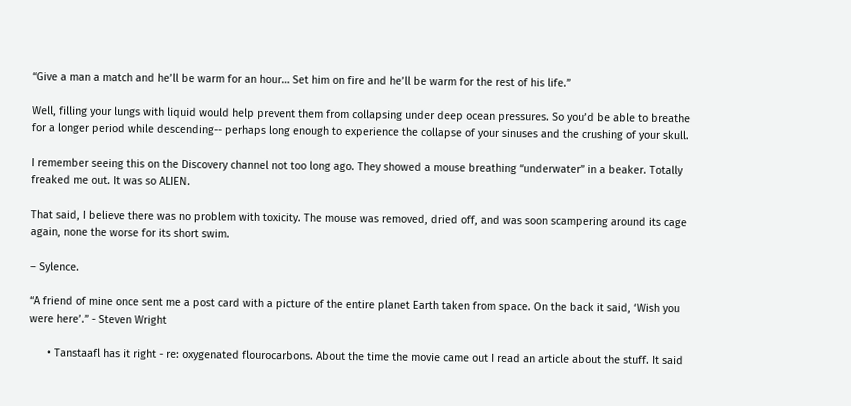“Give a man a match and he’ll be warm for an hour… Set him on fire and he’ll be warm for the rest of his life.”

Well, filling your lungs with liquid would help prevent them from collapsing under deep ocean pressures. So you’d be able to breathe for a longer period while descending-- perhaps long enough to experience the collapse of your sinuses and the crushing of your skull.

I remember seeing this on the Discovery channel not too long ago. They showed a mouse breathing “underwater” in a beaker. Totally freaked me out. It was so ALIEN.

That said, I believe there was no problem with toxicity. The mouse was removed, dried off, and was soon scampering around its cage again, none the worse for its short swim.

– Sylence.

“A friend of mine once sent me a post card with a picture of the entire planet Earth taken from space. On the back it said, ‘Wish you were here’.” - Steven Wright

      • Tanstaafl has it right - re: oxygenated flourocarbons. About the time the movie came out I read an article about the stuff. It said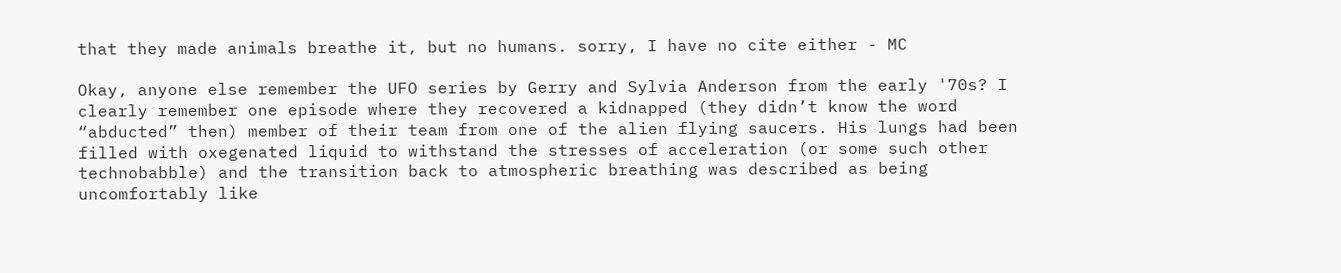that they made animals breathe it, but no humans. sorry, I have no cite either - MC

Okay, anyone else remember the UFO series by Gerry and Sylvia Anderson from the early '70s? I clearly remember one episode where they recovered a kidnapped (they didn’t know the word “abducted” then) member of their team from one of the alien flying saucers. His lungs had been filled with oxegenated liquid to withstand the stresses of acceleration (or some such other technobabble) and the transition back to atmospheric breathing was described as being uncomfortably like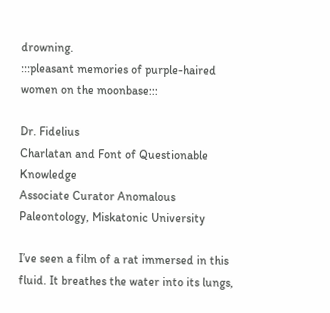drowning.
:::pleasant memories of purple-haired women on the moonbase:::

Dr. Fidelius
Charlatan and Font of Questionable Knowledge
Associate Curator Anomalous Paleontology, Miskatonic University

I’ve seen a film of a rat immersed in this fluid. It breathes the water into its lungs,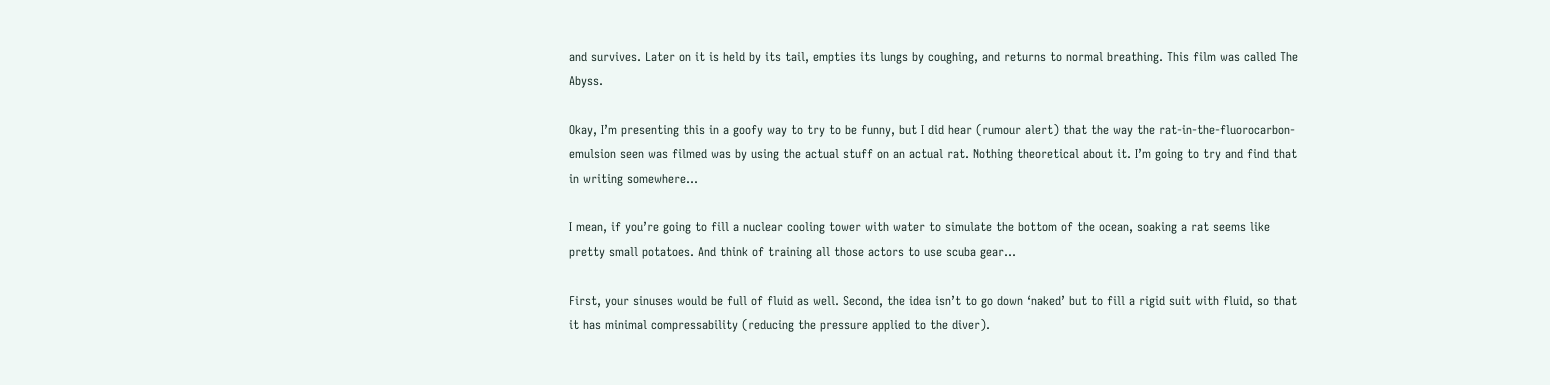and survives. Later on it is held by its tail, empties its lungs by coughing, and returns to normal breathing. This film was called The Abyss.

Okay, I’m presenting this in a goofy way to try to be funny, but I did hear (rumour alert) that the way the rat-in-the-fluorocarbon-emulsion seen was filmed was by using the actual stuff on an actual rat. Nothing theoretical about it. I’m going to try and find that in writing somewhere…

I mean, if you’re going to fill a nuclear cooling tower with water to simulate the bottom of the ocean, soaking a rat seems like pretty small potatoes. And think of training all those actors to use scuba gear…

First, your sinuses would be full of fluid as well. Second, the idea isn’t to go down ‘naked’ but to fill a rigid suit with fluid, so that it has minimal compressability (reducing the pressure applied to the diver).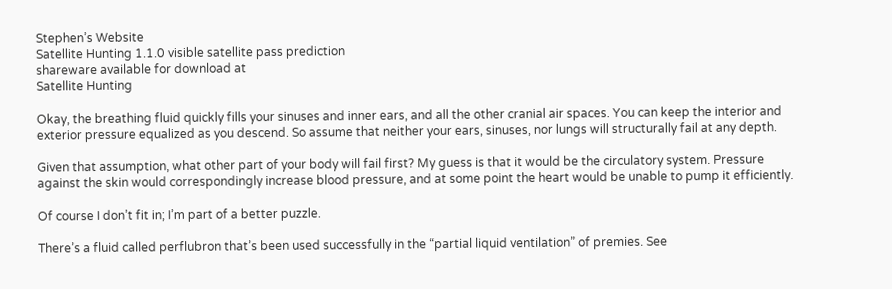Stephen’s Website
Satellite Hunting 1.1.0 visible satellite pass prediction
shareware available for download at
Satellite Hunting

Okay, the breathing fluid quickly fills your sinuses and inner ears, and all the other cranial air spaces. You can keep the interior and exterior pressure equalized as you descend. So assume that neither your ears, sinuses, nor lungs will structurally fail at any depth.

Given that assumption, what other part of your body will fail first? My guess is that it would be the circulatory system. Pressure against the skin would correspondingly increase blood pressure, and at some point the heart would be unable to pump it efficiently.

Of course I don’t fit in; I’m part of a better puzzle.

There’s a fluid called perflubron that’s been used successfully in the “partial liquid ventilation” of premies. See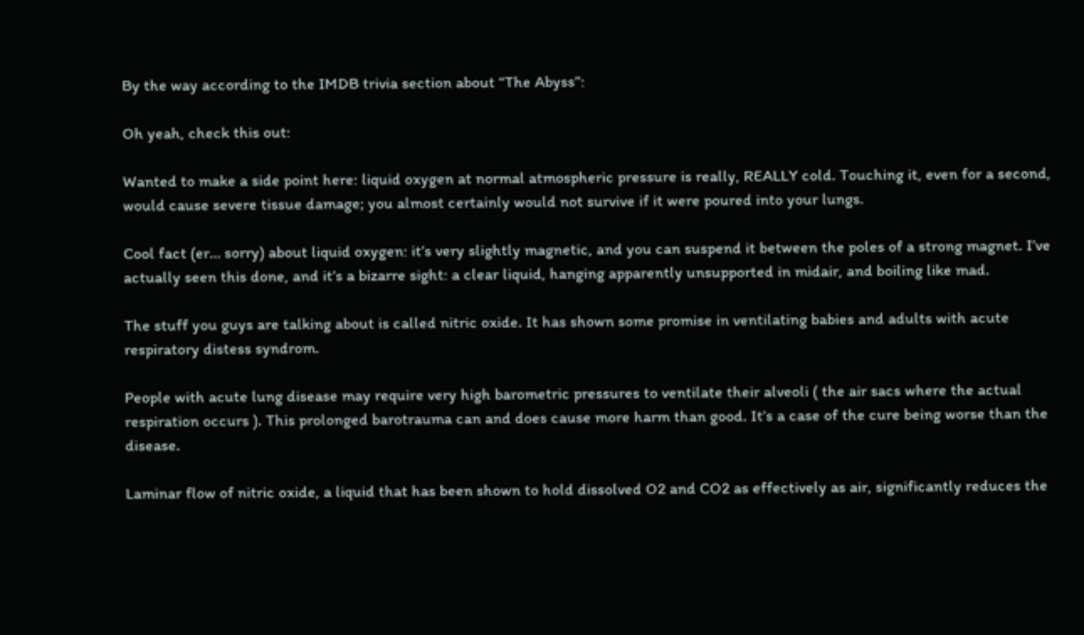By the way according to the IMDB trivia section about “The Abyss”:

Oh yeah, check this out:

Wanted to make a side point here: liquid oxygen at normal atmospheric pressure is really, REALLY cold. Touching it, even for a second, would cause severe tissue damage; you almost certainly would not survive if it were poured into your lungs.

Cool fact (er… sorry) about liquid oxygen: it’s very slightly magnetic, and you can suspend it between the poles of a strong magnet. I’ve actually seen this done, and it’s a bizarre sight: a clear liquid, hanging apparently unsupported in midair, and boiling like mad.

The stuff you guys are talking about is called nitric oxide. It has shown some promise in ventilating babies and adults with acute respiratory distess syndrom.

People with acute lung disease may require very high barometric pressures to ventilate their alveoli ( the air sacs where the actual respiration occurs ). This prolonged barotrauma can and does cause more harm than good. It’s a case of the cure being worse than the disease.

Laminar flow of nitric oxide, a liquid that has been shown to hold dissolved O2 and CO2 as effectively as air, significantly reduces the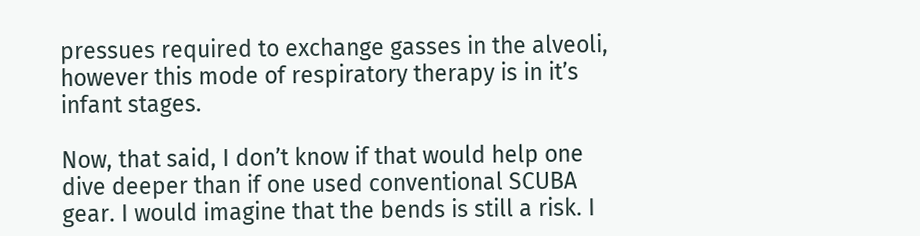pressues required to exchange gasses in the alveoli, however this mode of respiratory therapy is in it’s infant stages.

Now, that said, I don’t know if that would help one dive deeper than if one used conventional SCUBA gear. I would imagine that the bends is still a risk. I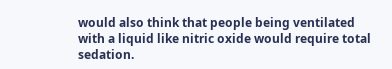would also think that people being ventilated with a liquid like nitric oxide would require total sedation.